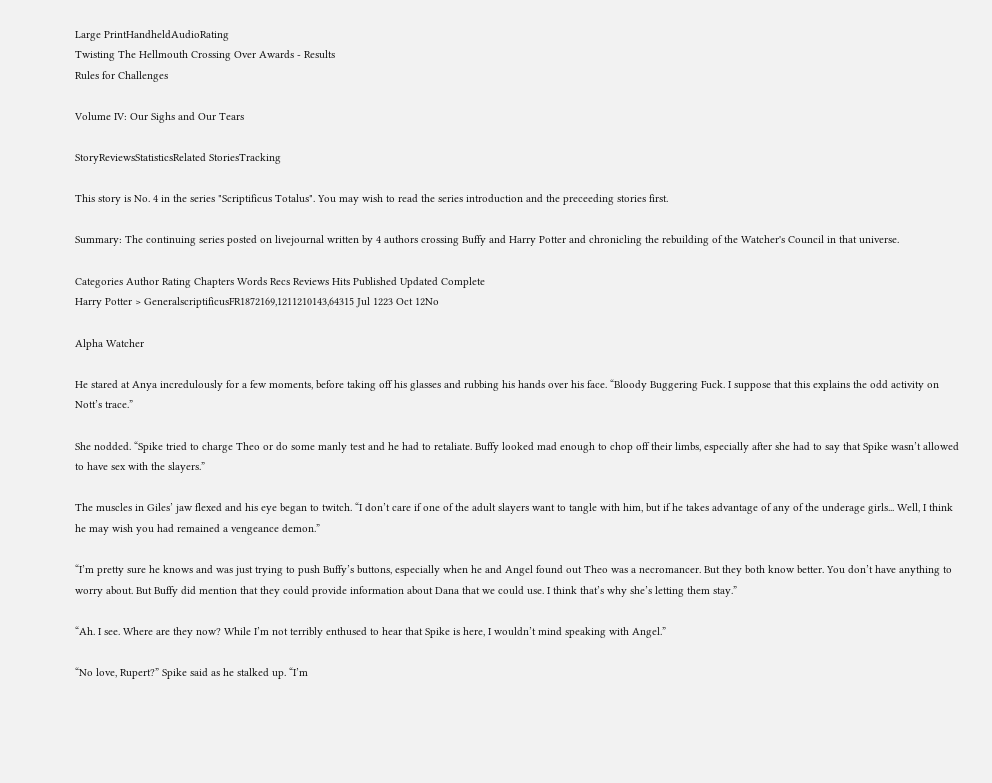Large PrintHandheldAudioRating
Twisting The Hellmouth Crossing Over Awards - Results
Rules for Challenges

Volume IV: Our Sighs and Our Tears

StoryReviewsStatisticsRelated StoriesTracking

This story is No. 4 in the series "Scriptificus Totalus". You may wish to read the series introduction and the preceeding stories first.

Summary: The continuing series posted on livejournal written by 4 authors crossing Buffy and Harry Potter and chronicling the rebuilding of the Watcher's Council in that universe.

Categories Author Rating Chapters Words Recs Reviews Hits Published Updated Complete
Harry Potter > GeneralscriptificusFR1872169,1211210143,64315 Jul 1223 Oct 12No

Alpha Watcher

He stared at Anya incredulously for a few moments, before taking off his glasses and rubbing his hands over his face. “Bloody Buggering Fuck. I suppose that this explains the odd activity on Nott’s trace.”

She nodded. “Spike tried to charge Theo or do some manly test and he had to retaliate. Buffy looked mad enough to chop off their limbs, especially after she had to say that Spike wasn’t allowed to have sex with the slayers.”

The muscles in Giles’ jaw flexed and his eye began to twitch. “I don’t care if one of the adult slayers want to tangle with him, but if he takes advantage of any of the underage girls... Well, I think he may wish you had remained a vengeance demon.”

“I’m pretty sure he knows and was just trying to push Buffy’s buttons, especially when he and Angel found out Theo was a necromancer. But they both know better. You don’t have anything to worry about. But Buffy did mention that they could provide information about Dana that we could use. I think that’s why she’s letting them stay.”

“Ah. I see. Where are they now? While I’m not terribly enthused to hear that Spike is here, I wouldn’t mind speaking with Angel.”

“No love, Rupert?” Spike said as he stalked up. “I’m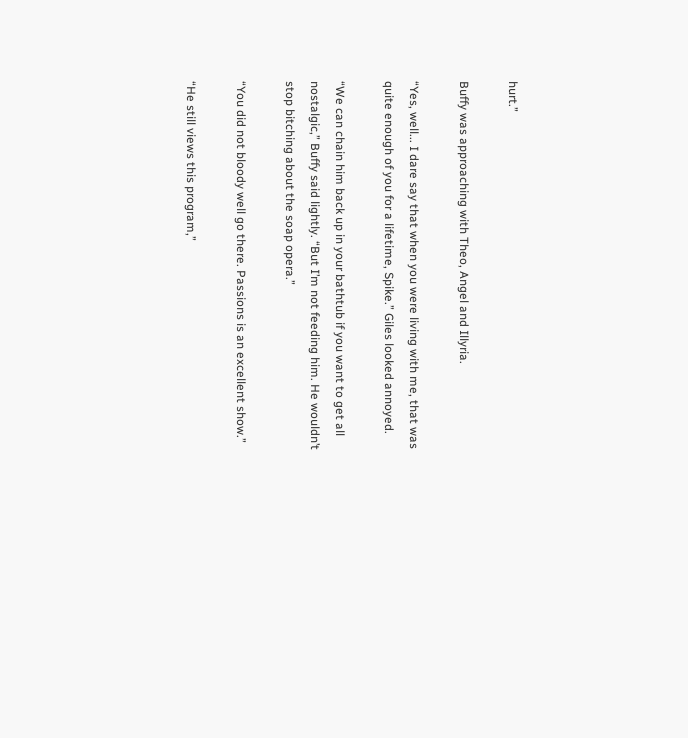hurt.”

Buffy was approaching with Theo, Angel and Illyria.

“Yes, well... I dare say that when you were living with me, that was quite enough of you for a lifetime, Spike.” Giles looked annoyed.

“We can chain him back up in your bathtub if you want to get all nostalgic,” Buffy said lightly. “But I’m not feeding him. He wouldn’t stop bitching about the soap opera.”

“You did not bloody well go there. Passions is an excellent show.”

“He still views this program,”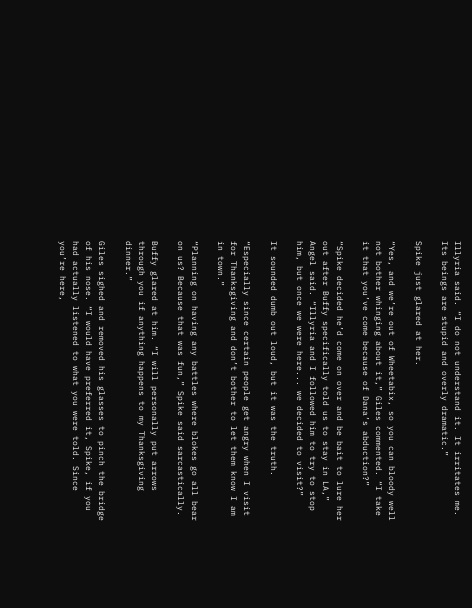Illyria said. “I do not understand it. It irritates me. Its beings are stupid and overly dramatic.”

Spike just glared at her.

“Yes, and we’re out of Wheetabix, so you can bloody well not bother whinging about it,” Giles commented. “I take it that you’ve come because of Dana’s abduction?”

“Spike decided he’d come on over and be bait to lure her out after Buffy specifically told us to stay in LA,” Angel said. “Illyria and I followed him to try to stop him, but once we were here... we decided to visit?”

It sounded dumb out loud, but it was the truth.

“Especially since certain people get angry when I visit for Thanksgiving and don’t bother to let them know I am in town.”

“Planning on having any battles where blokes go all bear on us? Because that was fun,” Spike said sarcastically.

Buffy glared at him. “I will personally put arrows through you if anything happens to my Thanksgiving dinner.”

Giles sighed and removed his glasses to pinch the bridge of his nose. “I would have preferred it, Spike, if you had actually listened to what you were told. Since you’re here,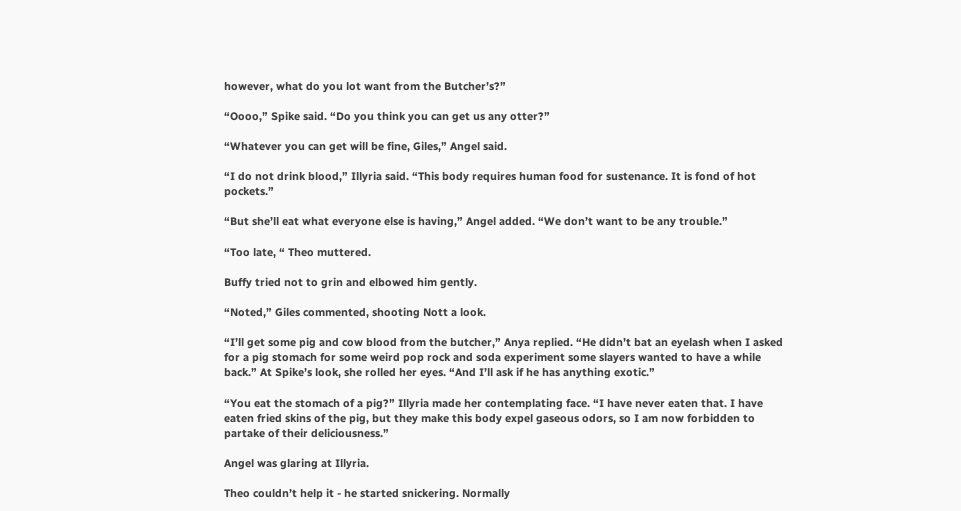however, what do you lot want from the Butcher’s?”

“Oooo,” Spike said. “Do you think you can get us any otter?”

“Whatever you can get will be fine, Giles,” Angel said.

“I do not drink blood,” Illyria said. “This body requires human food for sustenance. It is fond of hot pockets.”

“But she’ll eat what everyone else is having,” Angel added. “We don’t want to be any trouble.”

“Too late, “ Theo muttered.

Buffy tried not to grin and elbowed him gently.

“Noted,” Giles commented, shooting Nott a look.

“I’ll get some pig and cow blood from the butcher,” Anya replied. “He didn’t bat an eyelash when I asked for a pig stomach for some weird pop rock and soda experiment some slayers wanted to have a while back.” At Spike’s look, she rolled her eyes. “And I’ll ask if he has anything exotic.”

“You eat the stomach of a pig?” Illyria made her contemplating face. “I have never eaten that. I have eaten fried skins of the pig, but they make this body expel gaseous odors, so I am now forbidden to partake of their deliciousness.”

Angel was glaring at Illyria.

Theo couldn’t help it - he started snickering. Normally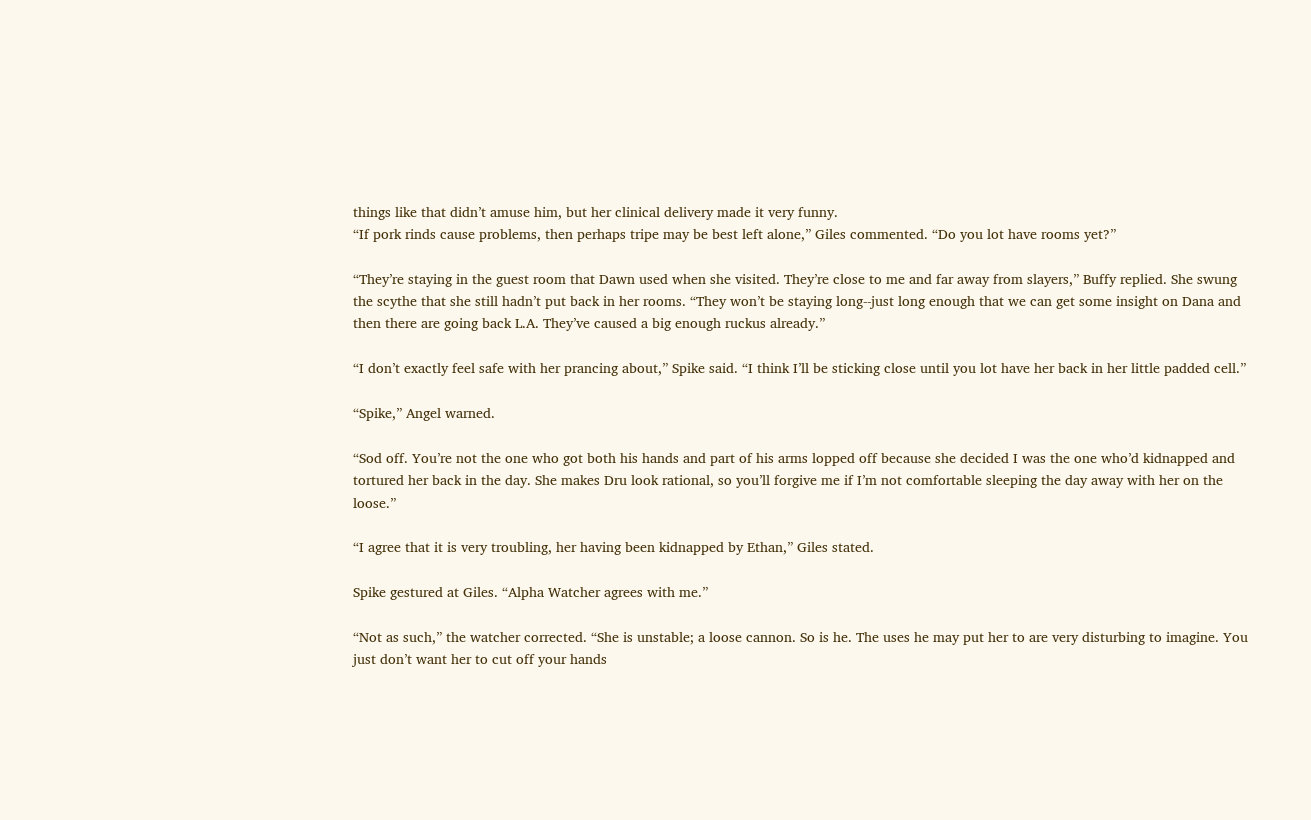things like that didn’t amuse him, but her clinical delivery made it very funny.
“If pork rinds cause problems, then perhaps tripe may be best left alone,” Giles commented. “Do you lot have rooms yet?”

“They’re staying in the guest room that Dawn used when she visited. They’re close to me and far away from slayers,” Buffy replied. She swung the scythe that she still hadn’t put back in her rooms. “They won’t be staying long--just long enough that we can get some insight on Dana and then there are going back L.A. They’ve caused a big enough ruckus already.”

“I don’t exactly feel safe with her prancing about,” Spike said. “I think I’ll be sticking close until you lot have her back in her little padded cell.”

“Spike,” Angel warned.

“Sod off. You’re not the one who got both his hands and part of his arms lopped off because she decided I was the one who’d kidnapped and tortured her back in the day. She makes Dru look rational, so you’ll forgive me if I’m not comfortable sleeping the day away with her on the loose.”

“I agree that it is very troubling, her having been kidnapped by Ethan,” Giles stated.

Spike gestured at Giles. “Alpha Watcher agrees with me.”

“Not as such,” the watcher corrected. “She is unstable; a loose cannon. So is he. The uses he may put her to are very disturbing to imagine. You just don’t want her to cut off your hands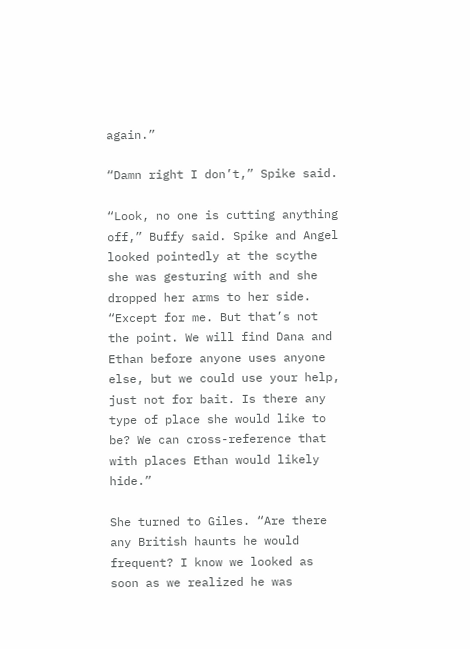again.”

“Damn right I don’t,” Spike said.

“Look, no one is cutting anything off,” Buffy said. Spike and Angel looked pointedly at the scythe she was gesturing with and she dropped her arms to her side. “Except for me. But that’s not the point. We will find Dana and Ethan before anyone uses anyone else, but we could use your help, just not for bait. Is there any type of place she would like to be? We can cross-reference that with places Ethan would likely hide.”

She turned to Giles. “Are there any British haunts he would frequent? I know we looked as soon as we realized he was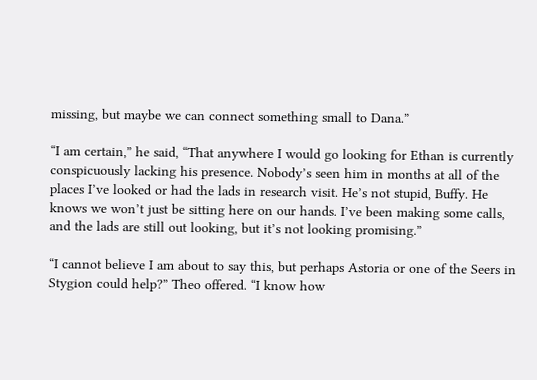missing, but maybe we can connect something small to Dana.”

“I am certain,” he said, “That anywhere I would go looking for Ethan is currently conspicuously lacking his presence. Nobody’s seen him in months at all of the places I’ve looked or had the lads in research visit. He’s not stupid, Buffy. He knows we won’t just be sitting here on our hands. I’ve been making some calls, and the lads are still out looking, but it’s not looking promising.”

“I cannot believe I am about to say this, but perhaps Astoria or one of the Seers in Stygion could help?” Theo offered. “I know how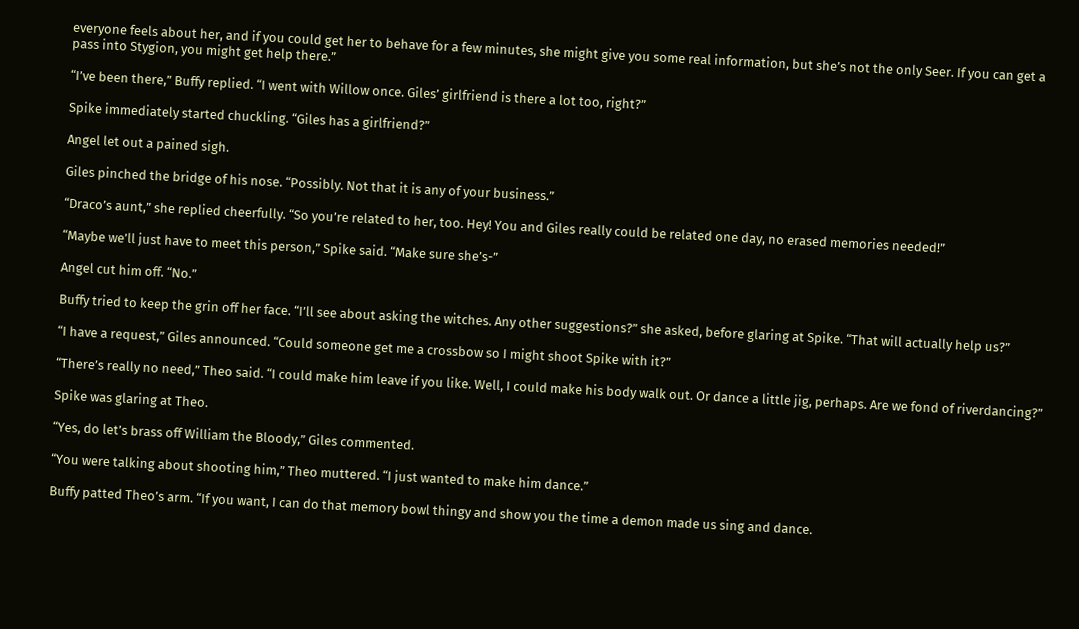everyone feels about her, and if you could get her to behave for a few minutes, she might give you some real information, but she’s not the only Seer. If you can get a pass into Stygion, you might get help there.”

“I’ve been there,” Buffy replied. “I went with Willow once. Giles’ girlfriend is there a lot too, right?”

Spike immediately started chuckling. “Giles has a girlfriend?”

Angel let out a pained sigh.

Giles pinched the bridge of his nose. “Possibly. Not that it is any of your business.”

“Draco’s aunt,” she replied cheerfully. “So you’re related to her, too. Hey! You and Giles really could be related one day, no erased memories needed!”

“Maybe we’ll just have to meet this person,” Spike said. “Make sure she’s-”

Angel cut him off. “No.”

Buffy tried to keep the grin off her face. “I’ll see about asking the witches. Any other suggestions?” she asked, before glaring at Spike. “That will actually help us?”

“I have a request,” Giles announced. “Could someone get me a crossbow so I might shoot Spike with it?”

“There’s really no need,” Theo said. “I could make him leave if you like. Well, I could make his body walk out. Or dance a little jig, perhaps. Are we fond of riverdancing?”

Spike was glaring at Theo.

“Yes, do let’s brass off William the Bloody,” Giles commented.

“You were talking about shooting him,” Theo muttered. “I just wanted to make him dance.”

Buffy patted Theo’s arm. “If you want, I can do that memory bowl thingy and show you the time a demon made us sing and dance.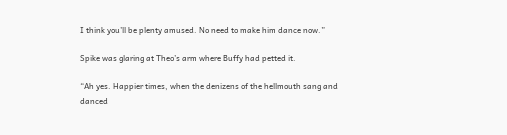I think you’ll be plenty amused. No need to make him dance now.”

Spike was glaring at Theo’s arm where Buffy had petted it.

“Ah yes. Happier times, when the denizens of the hellmouth sang and danced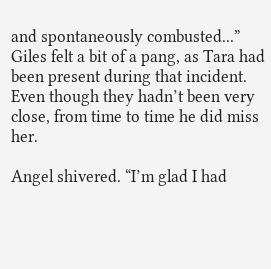and spontaneously combusted...” Giles felt a bit of a pang, as Tara had been present during that incident. Even though they hadn’t been very close, from time to time he did miss her.

Angel shivered. “I’m glad I had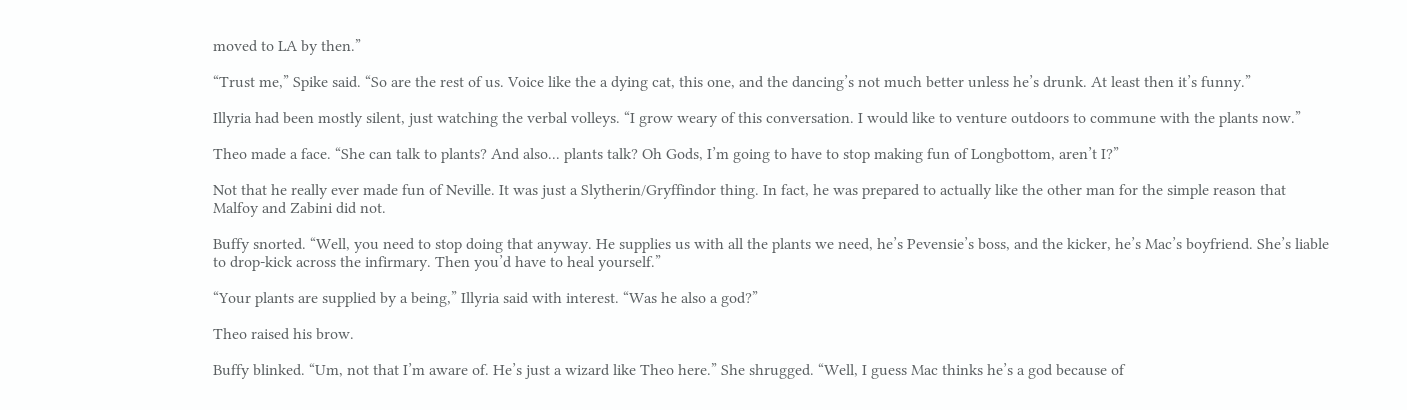moved to LA by then.”

“Trust me,” Spike said. “So are the rest of us. Voice like the a dying cat, this one, and the dancing’s not much better unless he’s drunk. At least then it’s funny.”

Illyria had been mostly silent, just watching the verbal volleys. “I grow weary of this conversation. I would like to venture outdoors to commune with the plants now.”

Theo made a face. “She can talk to plants? And also... plants talk? Oh Gods, I’m going to have to stop making fun of Longbottom, aren’t I?”

Not that he really ever made fun of Neville. It was just a Slytherin/Gryffindor thing. In fact, he was prepared to actually like the other man for the simple reason that Malfoy and Zabini did not.

Buffy snorted. “Well, you need to stop doing that anyway. He supplies us with all the plants we need, he’s Pevensie’s boss, and the kicker, he’s Mac’s boyfriend. She’s liable to drop-kick across the infirmary. Then you’d have to heal yourself.”

“Your plants are supplied by a being,” Illyria said with interest. “Was he also a god?”

Theo raised his brow.

Buffy blinked. “Um, not that I’m aware of. He’s just a wizard like Theo here.” She shrugged. “Well, I guess Mac thinks he’s a god because of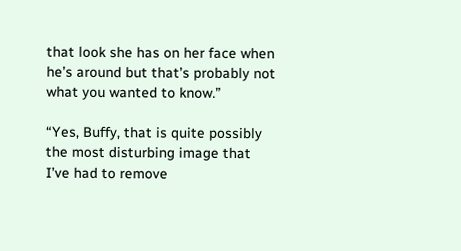that look she has on her face when he’s around but that’s probably not what you wanted to know.”

“Yes, Buffy, that is quite possibly the most disturbing image that I’ve had to remove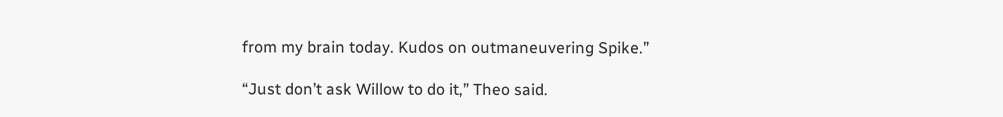from my brain today. Kudos on outmaneuvering Spike.”

“Just don’t ask Willow to do it,” Theo said.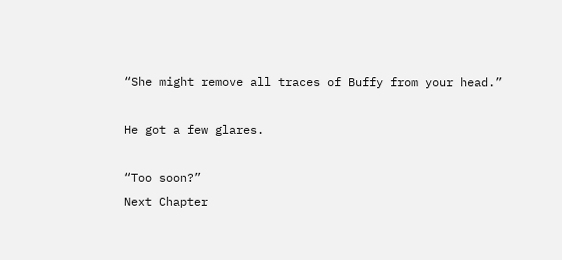“She might remove all traces of Buffy from your head.”

He got a few glares.

“Too soon?”
Next Chapter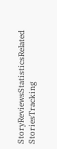StoryReviewsStatisticsRelated StoriesTracking